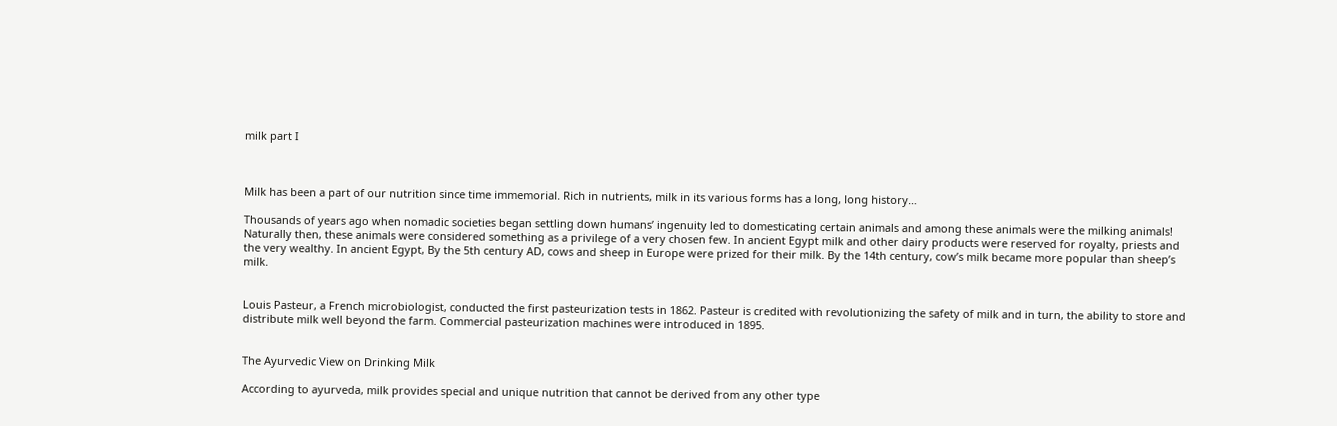milk part I



Milk has been a part of our nutrition since time immemorial. Rich in nutrients, milk in its various forms has a long, long history…

Thousands of years ago when nomadic societies began settling down humans’ ingenuity led to domesticating certain animals and among these animals were the milking animals! Naturally then, these animals were considered something as a privilege of a very chosen few. In ancient Egypt milk and other dairy products were reserved for royalty, priests and the very wealthy. In ancient Egypt, By the 5th century AD, cows and sheep in Europe were prized for their milk. By the 14th century, cow’s milk became more popular than sheep’s milk.


Louis Pasteur, a French microbiologist, conducted the first pasteurization tests in 1862. Pasteur is credited with revolutionizing the safety of milk and in turn, the ability to store and distribute milk well beyond the farm. Commercial pasteurization machines were introduced in 1895.


The Ayurvedic View on Drinking Milk

According to ayurveda, milk provides special and unique nutrition that cannot be derived from any other type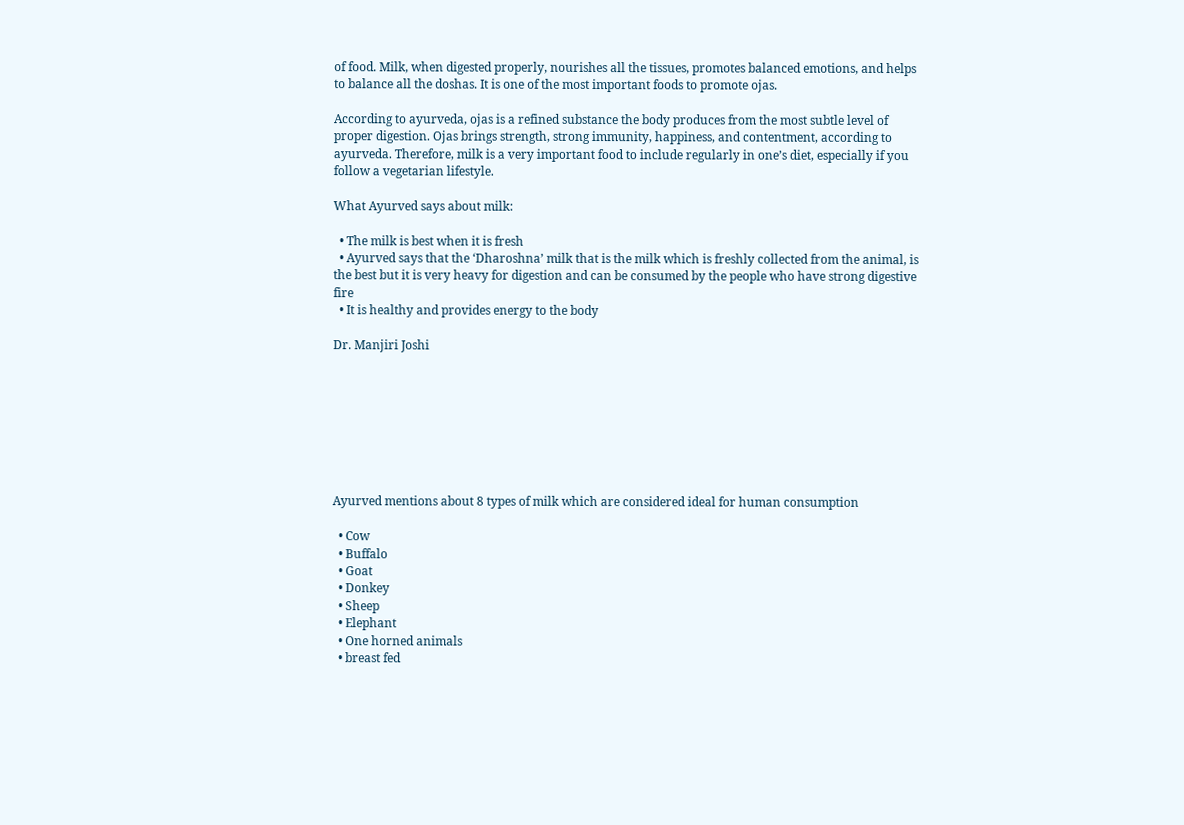of food. Milk, when digested properly, nourishes all the tissues, promotes balanced emotions, and helps to balance all the doshas. It is one of the most important foods to promote ojas.

According to ayurveda, ojas is a refined substance the body produces from the most subtle level of proper digestion. Ojas brings strength, strong immunity, happiness, and contentment, according to ayurveda. Therefore, milk is a very important food to include regularly in one’s diet, especially if you follow a vegetarian lifestyle.

What Ayurved says about milk:

  • The milk is best when it is fresh
  • Ayurved says that the ‘Dharoshna’ milk that is the milk which is freshly collected from the animal, is the best but it is very heavy for digestion and can be consumed by the people who have strong digestive fire
  • It is healthy and provides energy to the body

Dr. Manjiri Joshi








Ayurved mentions about 8 types of milk which are considered ideal for human consumption

  • Cow
  • Buffalo
  • Goat
  • Donkey
  • Sheep
  • Elephant
  • One horned animals
  • breast fed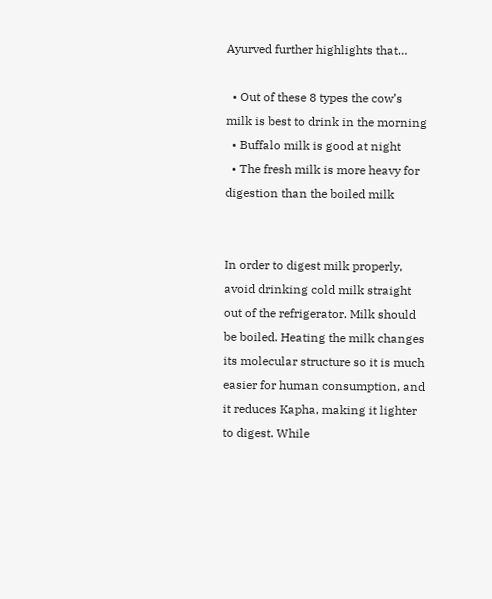Ayurved further highlights that…

  • Out of these 8 types the cow’s milk is best to drink in the morning
  • Buffalo milk is good at night
  • The fresh milk is more heavy for digestion than the boiled milk


In order to digest milk properly, avoid drinking cold milk straight out of the refrigerator. Milk should be boiled. Heating the milk changes its molecular structure so it is much easier for human consumption, and it reduces Kapha, making it lighter to digest. While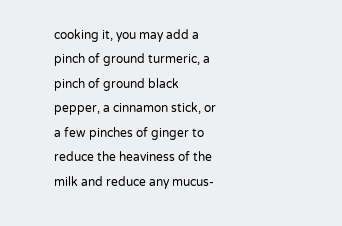cooking it, you may add a pinch of ground turmeric, a pinch of ground black pepper, a cinnamon stick, or a few pinches of ginger to reduce the heaviness of the milk and reduce any mucus-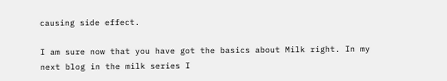causing side effect.

I am sure now that you have got the basics about Milk right. In my next blog in the milk series I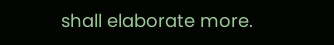shall elaborate more.